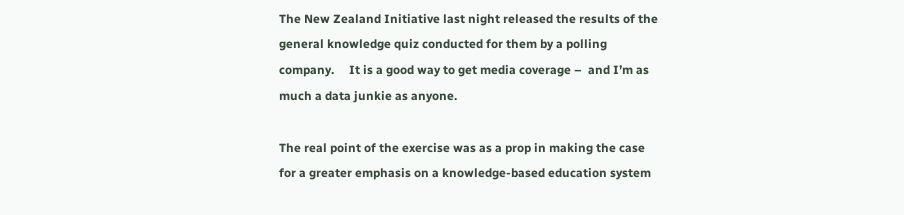The New Zealand Initiative last night released the results of the general knowledge quiz conducted for them by a polling company.     It is a good way to get media coverage –  and I’m as much a data junkie as anyone.

The real point of the exercise was as a prop in making the case for a greater emphasis on a knowledge-based education system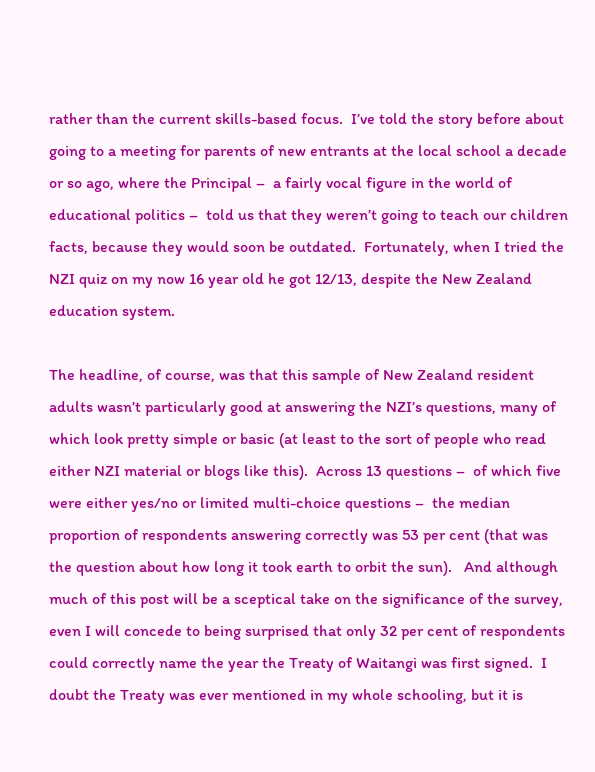rather than the current skills-based focus.  I’ve told the story before about going to a meeting for parents of new entrants at the local school a decade or so ago, where the Principal –  a fairly vocal figure in the world of educational politics –  told us that they weren’t going to teach our children facts, because they would soon be outdated.  Fortunately, when I tried the NZI quiz on my now 16 year old he got 12/13, despite the New Zealand education system.

The headline, of course, was that this sample of New Zealand resident adults wasn’t particularly good at answering the NZI’s questions, many of which look pretty simple or basic (at least to the sort of people who read either NZI material or blogs like this).  Across 13 questions –  of which five were either yes/no or limited multi-choice questions –  the median proportion of respondents answering correctly was 53 per cent (that was the question about how long it took earth to orbit the sun).   And although much of this post will be a sceptical take on the significance of the survey, even I will concede to being surprised that only 32 per cent of respondents could correctly name the year the Treaty of Waitangi was first signed.  I doubt the Treaty was ever mentioned in my whole schooling, but it is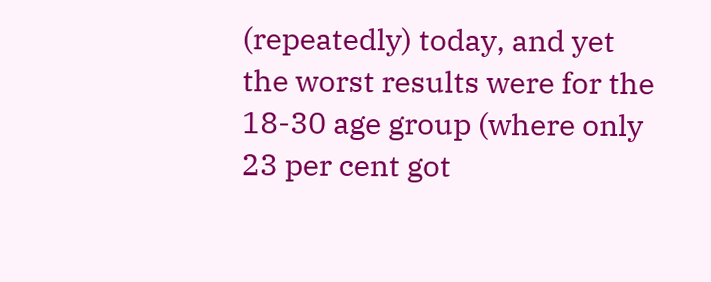(repeatedly) today, and yet the worst results were for the 18-30 age group (where only 23 per cent got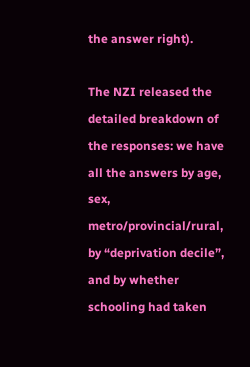the answer right).

The NZI released the detailed breakdown of the responses: we have all the answers by age, sex, metro/provincial/rural, by “deprivation decile”, and by whether schooling had taken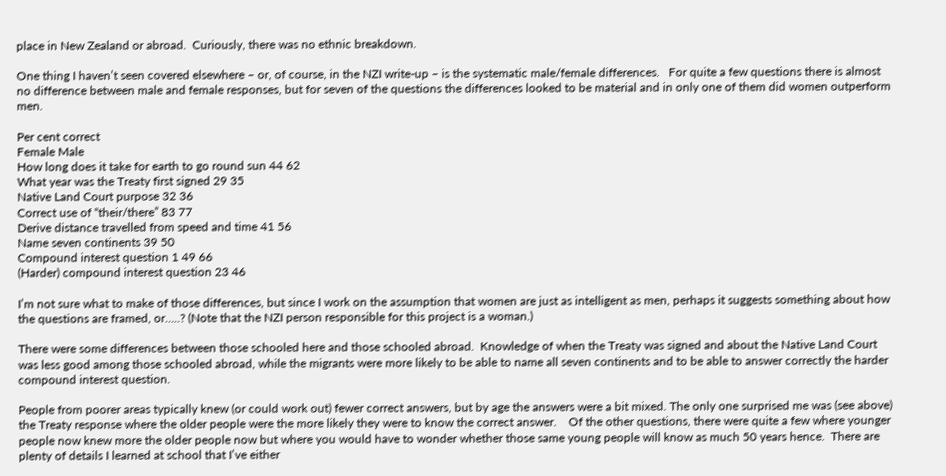place in New Zealand or abroad.  Curiously, there was no ethnic breakdown.

One thing I haven’t seen covered elsewhere – or, of course, in the NZI write-up – is the systematic male/female differences.   For quite a few questions there is almost no difference between male and female responses, but for seven of the questions the differences looked to be material and in only one of them did women outperform men.

Per cent correct
Female Male
How long does it take for earth to go round sun 44 62
What year was the Treaty first signed 29 35
Native Land Court purpose 32 36
Correct use of “their/there” 83 77
Derive distance travelled from speed and time 41 56
Name seven continents 39 50
Compound interest question 1 49 66
(Harder) compound interest question 23 46

I’m not sure what to make of those differences, but since I work on the assumption that women are just as intelligent as men, perhaps it suggests something about how the questions are framed, or…..? (Note that the NZI person responsible for this project is a woman.)

There were some differences between those schooled here and those schooled abroad.  Knowledge of when the Treaty was signed and about the Native Land Court was less good among those schooled abroad, while the migrants were more likely to be able to name all seven continents and to be able to answer correctly the harder compound interest question.

People from poorer areas typically knew (or could work out) fewer correct answers, but by age the answers were a bit mixed. The only one surprised me was (see above) the Treaty response where the older people were the more likely they were to know the correct answer.    Of the other questions, there were quite a few where younger people now knew more the older people now but where you would have to wonder whether those same young people will know as much 50 years hence.  There are plenty of details I learned at school that I’ve either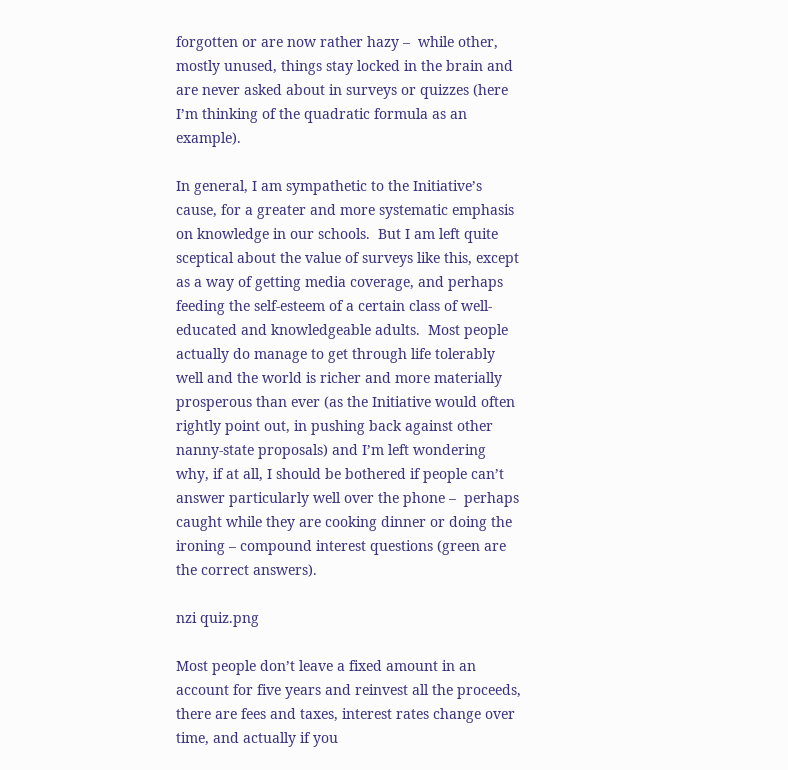forgotten or are now rather hazy –  while other, mostly unused, things stay locked in the brain and are never asked about in surveys or quizzes (here I’m thinking of the quadratic formula as an example).

In general, I am sympathetic to the Initiative’s cause, for a greater and more systematic emphasis on knowledge in our schools.  But I am left quite sceptical about the value of surveys like this, except as a way of getting media coverage, and perhaps feeding the self-esteem of a certain class of well-educated and knowledgeable adults.  Most people actually do manage to get through life tolerably well and the world is richer and more materially prosperous than ever (as the Initiative would often rightly point out, in pushing back against other nanny-state proposals) and I’m left wondering why, if at all, I should be bothered if people can’t answer particularly well over the phone –  perhaps caught while they are cooking dinner or doing the ironing – compound interest questions (green are the correct answers).

nzi quiz.png

Most people don’t leave a fixed amount in an account for five years and reinvest all the proceeds, there are fees and taxes, interest rates change over time, and actually if you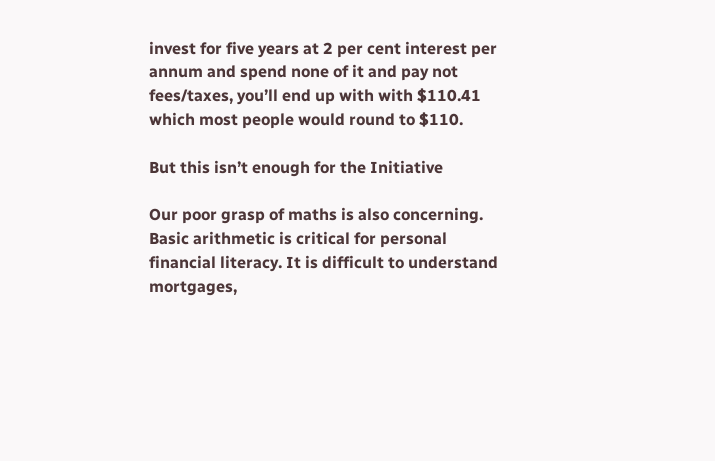invest for five years at 2 per cent interest per annum and spend none of it and pay not fees/taxes, you’ll end up with with $110.41 which most people would round to $110.

But this isn’t enough for the Initiative

Our poor grasp of maths is also concerning. Basic arithmetic is critical for personal financial literacy. It is difficult to understand mortgages,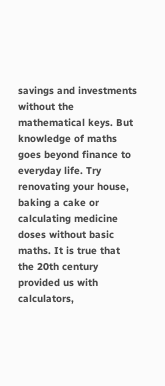savings and investments without the mathematical keys. But knowledge of maths goes beyond finance to everyday life. Try renovating your house, baking a cake or calculating medicine doses without basic maths. It is true that the 20th century provided us with calculators,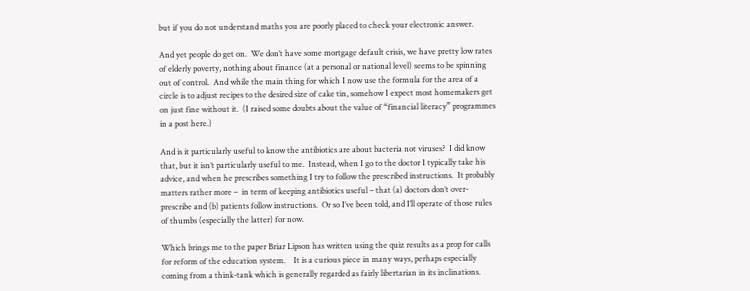but if you do not understand maths you are poorly placed to check your electronic answer.

And yet people do get on.  We don’t have some mortgage default crisis, we have pretty low rates of elderly poverty, nothing about finance (at a personal or national level) seems to be spinning out of control.  And while the main thing for which I now use the formula for the area of a circle is to adjust recipes to the desired size of cake tin, somehow I expect most homemakers get on just fine without it.  (I raised some doubts about the value of “financial literacy” programmes in a post here.)

And is it particularly useful to know the antibiotics are about bacteria not viruses?  I did know that, but it isn’t particularly useful to me.  Instead, when I go to the doctor I typically take his advice, and when he prescribes something I try to follow the prescribed instructions.  It probably matters rather more –  in term of keeping antibiotics useful – that (a) doctors don’t over-prescribe and (b) patients follow instructions.  Or so I’ve been told, and I’ll operate of those rules of thumbs (especially the latter) for now.

Which brings me to the paper Briar Lipson has written using the quiz results as a prop for calls for reform of the education system.    It is a curious piece in many ways, perhaps especially coming from a think-tank which is generally regarded as fairly libertarian in its inclinations.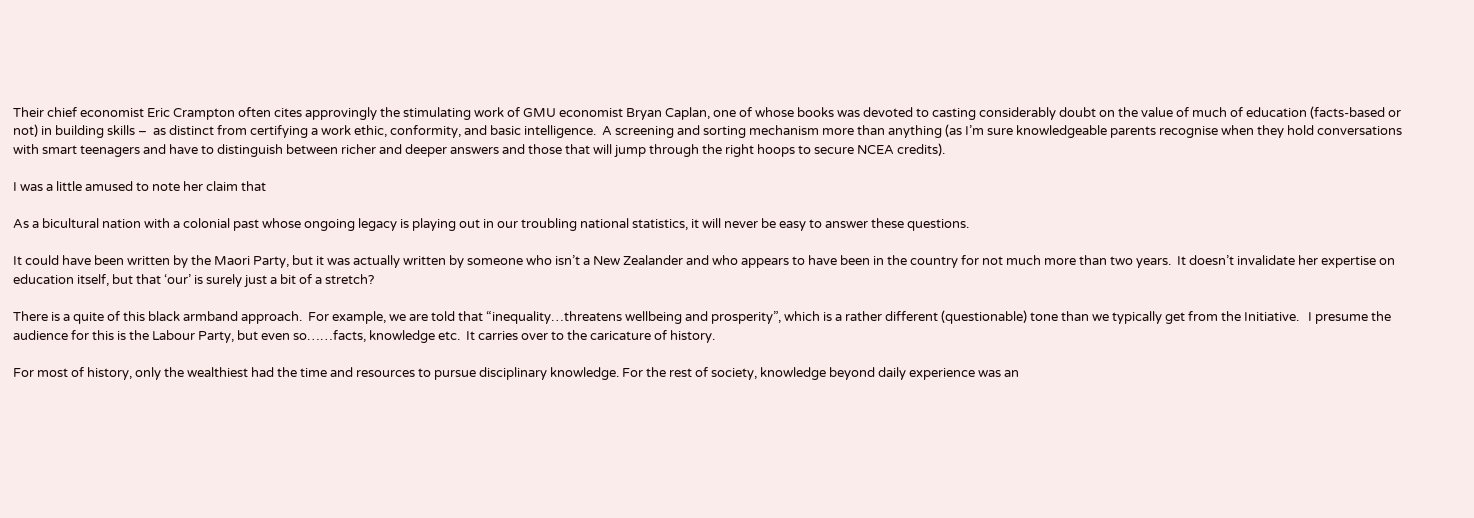Their chief economist Eric Crampton often cites approvingly the stimulating work of GMU economist Bryan Caplan, one of whose books was devoted to casting considerably doubt on the value of much of education (facts-based or not) in building skills –  as distinct from certifying a work ethic, conformity, and basic intelligence.  A screening and sorting mechanism more than anything (as I’m sure knowledgeable parents recognise when they hold conversations with smart teenagers and have to distinguish between richer and deeper answers and those that will jump through the right hoops to secure NCEA credits).

I was a little amused to note her claim that

As a bicultural nation with a colonial past whose ongoing legacy is playing out in our troubling national statistics, it will never be easy to answer these questions.

It could have been written by the Maori Party, but it was actually written by someone who isn’t a New Zealander and who appears to have been in the country for not much more than two years.  It doesn’t invalidate her expertise on education itself, but that ‘our’ is surely just a bit of a stretch?

There is a quite of this black armband approach.  For example, we are told that “inequality…threatens wellbeing and prosperity”, which is a rather different (questionable) tone than we typically get from the Initiative.   I presume the audience for this is the Labour Party, but even so……facts, knowledge etc.  It carries over to the caricature of history.

For most of history, only the wealthiest had the time and resources to pursue disciplinary knowledge. For the rest of society, knowledge beyond daily experience was an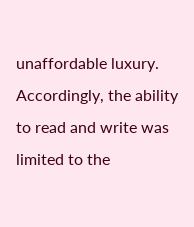unaffordable luxury. Accordingly, the ability to read and write was limited to the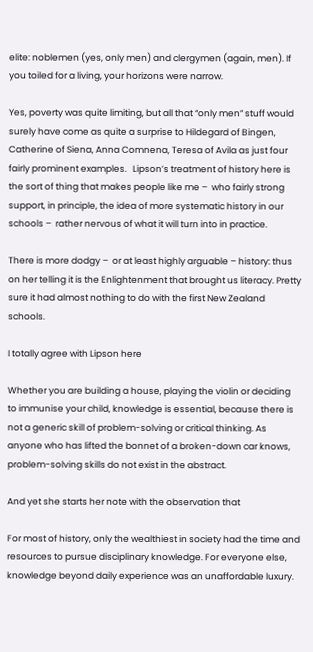elite: noblemen (yes, only men) and clergymen (again, men). If you toiled for a living, your horizons were narrow.

Yes, poverty was quite limiting, but all that “only men” stuff would surely have come as quite a surprise to Hildegard of Bingen, Catherine of Siena, Anna Comnena, Teresa of Avila as just four fairly prominent examples.   Lipson’s treatment of history here is the sort of thing that makes people like me –  who fairly strong support, in principle, the idea of more systematic history in our schools –  rather nervous of what it will turn into in practice.

There is more dodgy –  or at least highly arguable – history: thus on her telling it is the Enlightenment that brought us literacy. Pretty sure it had almost nothing to do with the first New Zealand schools.

I totally agree with Lipson here

Whether you are building a house, playing the violin or deciding to immunise your child, knowledge is essential, because there is not a generic skill of problem-solving or critical thinking. As anyone who has lifted the bonnet of a broken-down car knows, problem-solving skills do not exist in the abstract.

And yet she starts her note with the observation that

For most of history, only the wealthiest in society had the time and resources to pursue disciplinary knowledge. For everyone else, knowledge beyond daily experience was an unaffordable luxury.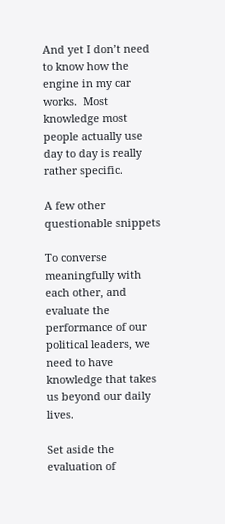And yet I don’t need to know how the engine in my car works.  Most knowledge most people actually use day to day is really rather specific.

A few other questionable snippets

To converse meaningfully with each other, and evaluate the performance of our political leaders, we need to have knowledge that takes us beyond our daily lives.

Set aside the evaluation of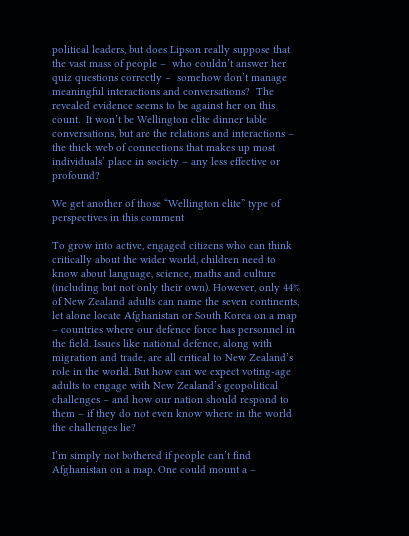political leaders, but does Lipson really suppose that the vast mass of people –  who couldn’t answer her quiz questions correctly –  somehow don’t manage meaningful interactions and conversations?  The revealed evidence seems to be against her on this count.  It won’t be Wellington elite dinner table conversations, but are the relations and interactions –  the thick web of connections that makes up most individuals’ place in society – any less effective or profound?

We get another of those “Wellington elite” type of perspectives in this comment

To grow into active, engaged citizens who can think critically about the wider world, children need to know about language, science, maths and culture (including but not only their own). However, only 44% of New Zealand adults can name the seven continents, let alone locate Afghanistan or South Korea on a map – countries where our defence force has personnel in the field. Issues like national defence, along with migration and trade, are all critical to New Zealand’s role in the world. But how can we expect voting-age adults to engage with New Zealand’s geopolitical challenges – and how our nation should respond to them – if they do not even know where in the world the challenges lie?

I’m simply not bothered if people can’t find Afghanistan on a map. One could mount a –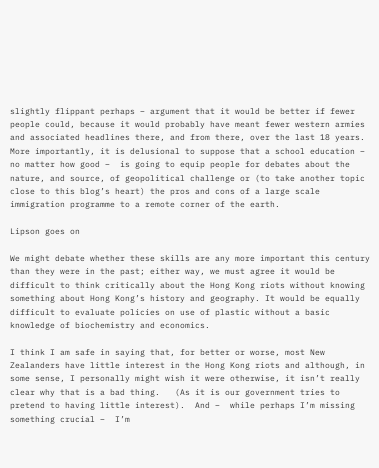slightly flippant perhaps – argument that it would be better if fewer people could, because it would probably have meant fewer western armies and associated headlines there, and from there, over the last 18 years.  More importantly, it is delusional to suppose that a school education –  no matter how good –  is going to equip people for debates about the nature, and source, of geopolitical challenge or (to take another topic close to this blog’s heart) the pros and cons of a large scale immigration programme to a remote corner of the earth.

Lipson goes on

We might debate whether these skills are any more important this century than they were in the past; either way, we must agree it would be difficult to think critically about the Hong Kong riots without knowing something about Hong Kong’s history and geography. It would be equally difficult to evaluate policies on use of plastic without a basic knowledge of biochemistry and economics.

I think I am safe in saying that, for better or worse, most New Zealanders have little interest in the Hong Kong riots and although, in some sense, I personally might wish it were otherwise, it isn’t really clear why that is a bad thing.   (As it is our government tries to pretend to having little interest).  And –  while perhaps I’m missing something crucial –  I’m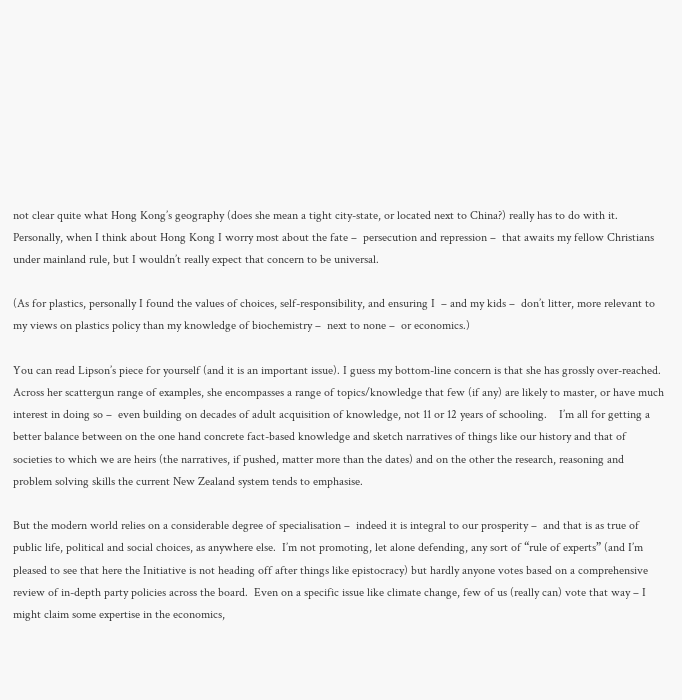not clear quite what Hong Kong’s geography (does she mean a tight city-state, or located next to China?) really has to do with it.  Personally, when I think about Hong Kong I worry most about the fate –  persecution and repression –  that awaits my fellow Christians under mainland rule, but I wouldn’t really expect that concern to be universal.

(As for plastics, personally I found the values of choices, self-responsibility, and ensuring I  – and my kids –  don’t litter, more relevant to my views on plastics policy than my knowledge of biochemistry –  next to none –  or economics.)

You can read Lipson’s piece for yourself (and it is an important issue). I guess my bottom-line concern is that she has grossly over-reached.    Across her scattergun range of examples, she encompasses a range of topics/knowledge that few (if any) are likely to master, or have much interest in doing so –  even building on decades of adult acquisition of knowledge, not 11 or 12 years of schooling.    I’m all for getting a better balance between on the one hand concrete fact-based knowledge and sketch narratives of things like our history and that of societies to which we are heirs (the narratives, if pushed, matter more than the dates) and on the other the research, reasoning and problem solving skills the current New Zealand system tends to emphasise.

But the modern world relies on a considerable degree of specialisation –  indeed it is integral to our prosperity –  and that is as true of public life, political and social choices, as anywhere else.  I’m not promoting, let alone defending, any sort of “rule of experts” (and I’m pleased to see that here the Initiative is not heading off after things like epistocracy) but hardly anyone votes based on a comprehensive review of in-depth party policies across the board.  Even on a specific issue like climate change, few of us (really can) vote that way – I might claim some expertise in the economics,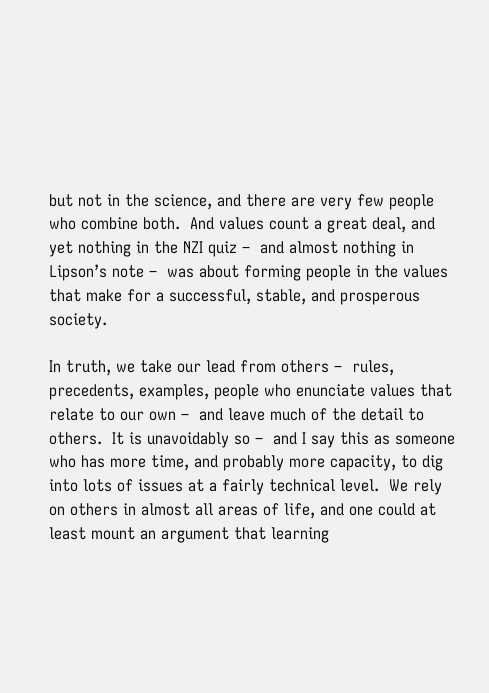but not in the science, and there are very few people who combine both.  And values count a great deal, and yet nothing in the NZI quiz –  and almost nothing in Lipson’s note –  was about forming people in the values that make for a successful, stable, and prosperous society.

In truth, we take our lead from others –  rules, precedents, examples, people who enunciate values that relate to our own –  and leave much of the detail to others.  It is unavoidably so –  and I say this as someone who has more time, and probably more capacity, to dig into lots of issues at a fairly technical level.  We rely on others in almost all areas of life, and one could at least mount an argument that learning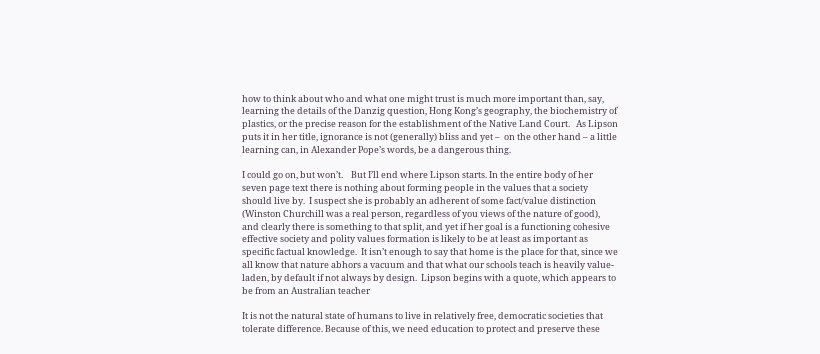how to think about who and what one might trust is much more important than, say, learning the details of the Danzig question, Hong Kong’s geography, the biochemistry of plastics, or the precise reason for the establishment of the Native Land Court.   As Lipson puts it in her title, ignorance is not (generally) bliss and yet –  on the other hand – a little learning can, in Alexander Pope’s words, be a dangerous thing.

I could go on, but won’t.    But I’ll end where Lipson starts. In the entire body of her seven page text there is nothing about forming people in the values that a society should live by.  I suspect she is probably an adherent of some fact/value distinction (Winston Churchill was a real person, regardless of you views of the nature of good), and clearly there is something to that split, and yet if her goal is a functioning cohesive effective society and polity values formation is likely to be at least as important as specific factual knowledge.  It isn’t enough to say that home is the place for that, since we all know that nature abhors a vacuum and that what our schools teach is heavily value-laden, by default if not always by design.  Lipson begins with a quote, which appears to be from an Australian teacher

It is not the natural state of humans to live in relatively free, democratic societies that tolerate difference. Because of this, we need education to protect and preserve these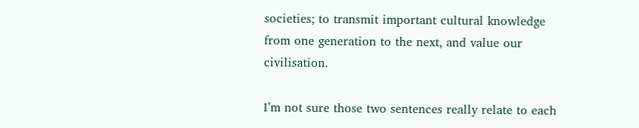societies; to transmit important cultural knowledge from one generation to the next, and value our civilisation.

I’m not sure those two sentences really relate to each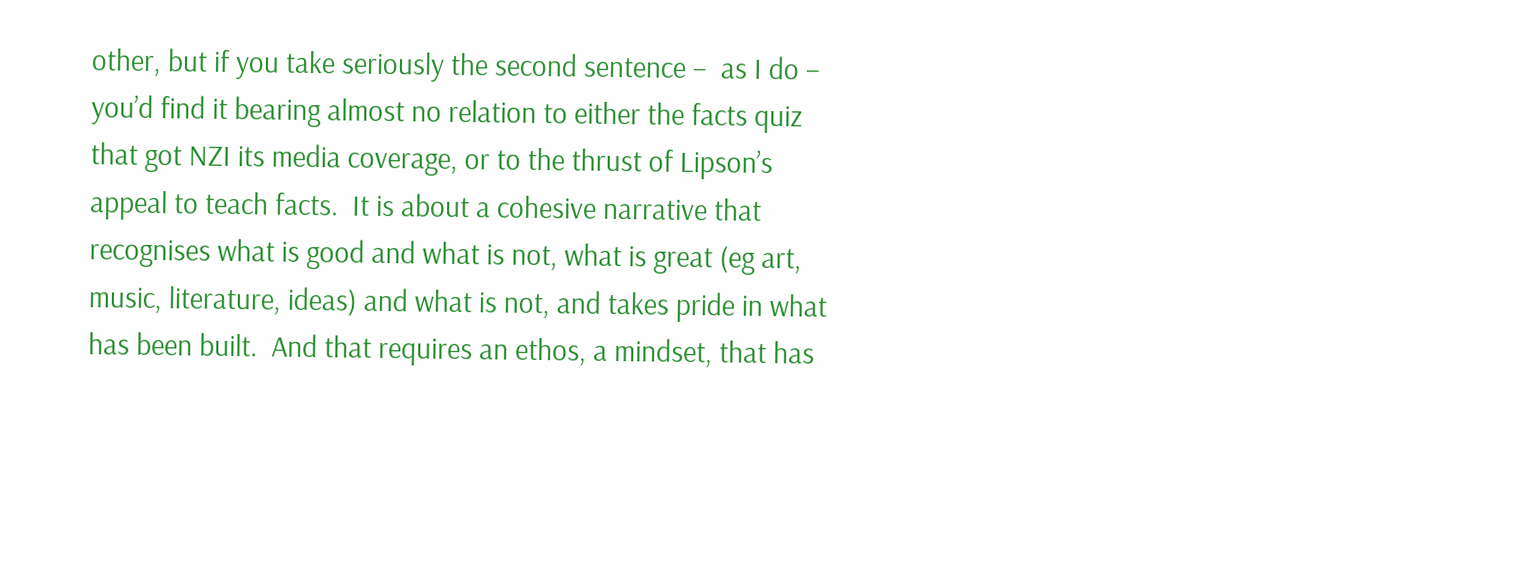other, but if you take seriously the second sentence –  as I do –  you’d find it bearing almost no relation to either the facts quiz that got NZI its media coverage, or to the thrust of Lipson’s appeal to teach facts.  It is about a cohesive narrative that recognises what is good and what is not, what is great (eg art, music, literature, ideas) and what is not, and takes pride in what has been built.  And that requires an ethos, a mindset, that has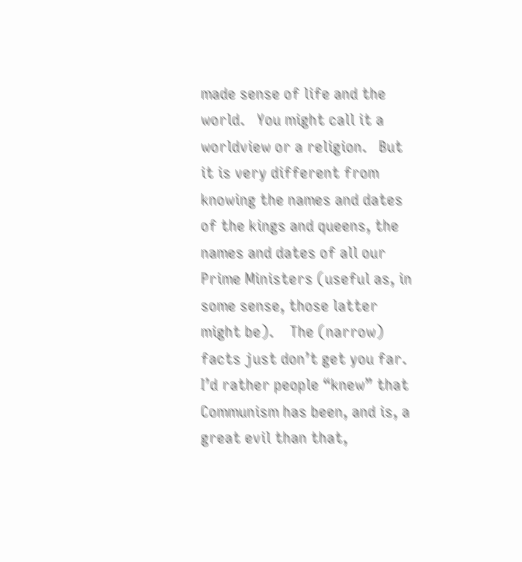made sense of life and the world.   You might call it a worldview or a religion.   But it is very different from knowing the names and dates of the kings and queens, the names and dates of all our Prime Ministers (useful as, in some sense, those latter might be).    The (narrow) facts just don’t get you far.  I’d rather people “knew” that Communism has been, and is, a great evil than that,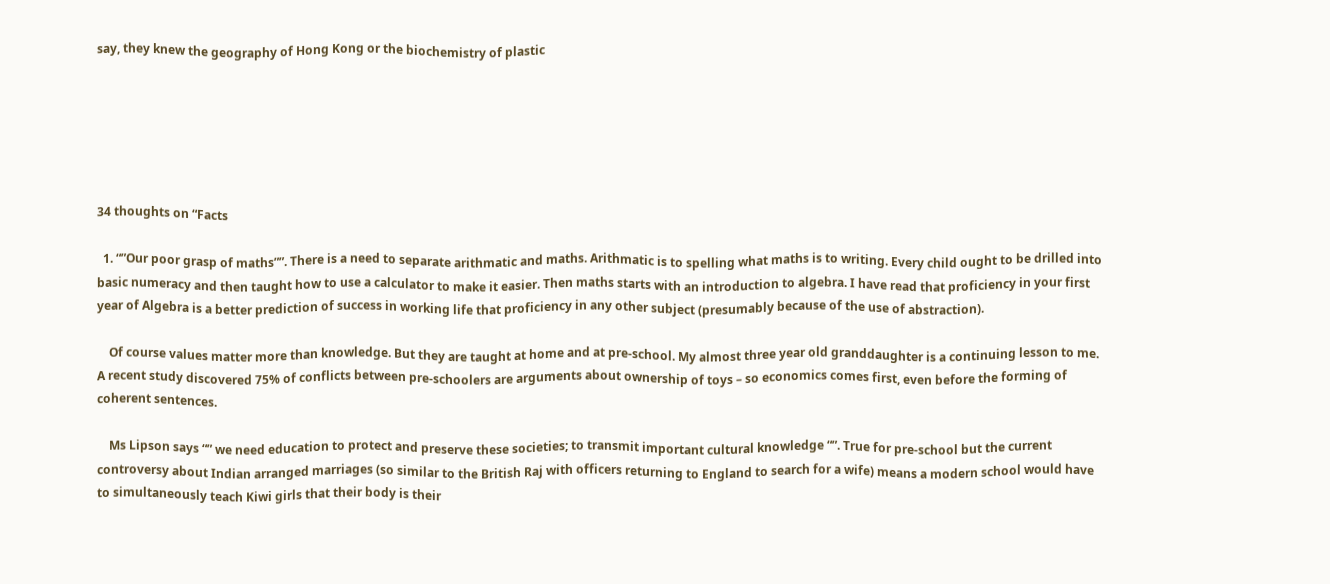say, they knew the geography of Hong Kong or the biochemistry of plastic






34 thoughts on “Facts

  1. “”Our poor grasp of maths””. There is a need to separate arithmatic and maths. Arithmatic is to spelling what maths is to writing. Every child ought to be drilled into basic numeracy and then taught how to use a calculator to make it easier. Then maths starts with an introduction to algebra. I have read that proficiency in your first year of Algebra is a better prediction of success in working life that proficiency in any other subject (presumably because of the use of abstraction).

    Of course values matter more than knowledge. But they are taught at home and at pre-school. My almost three year old granddaughter is a continuing lesson to me. A recent study discovered 75% of conflicts between pre-schoolers are arguments about ownership of toys – so economics comes first, even before the forming of coherent sentences.

    Ms Lipson says “” we need education to protect and preserve these societies; to transmit important cultural knowledge “”. True for pre-school but the current controversy about Indian arranged marriages (so similar to the British Raj with officers returning to England to search for a wife) means a modern school would have to simultaneously teach Kiwi girls that their body is their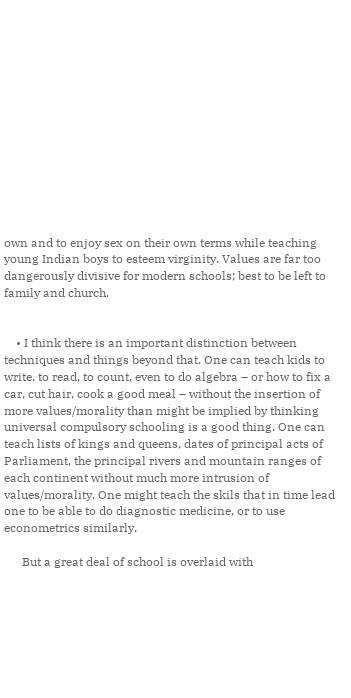own and to enjoy sex on their own terms while teaching young Indian boys to esteem virginity. Values are far too dangerously divisive for modern schools; best to be left to family and church.


    • I think there is an important distinction between techniques and things beyond that. One can teach kids to write, to read, to count, even to do algebra – or how to fix a car, cut hair, cook a good meal – without the insertion of more values/morality than might be implied by thinking universal compulsory schooling is a good thing. One can teach lists of kings and queens, dates of principal acts of Parliament, the principal rivers and mountain ranges of each continent without much more intrusion of values/morality. One might teach the skils that in time lead one to be able to do diagnostic medicine, or to use econometrics similarly.

      But a great deal of school is overlaid with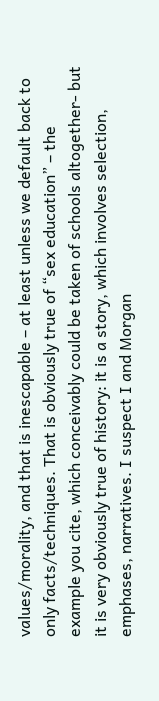values/morality, and that is inescapable – at least unless we default back to only facts/techniques. That is obviously true of “sex education” – the example you cite, which conceivably could be taken of schools altogether- but it is very obviously true of history: it is a story, which involves selection, emphases, narratives. I suspect I and Morgan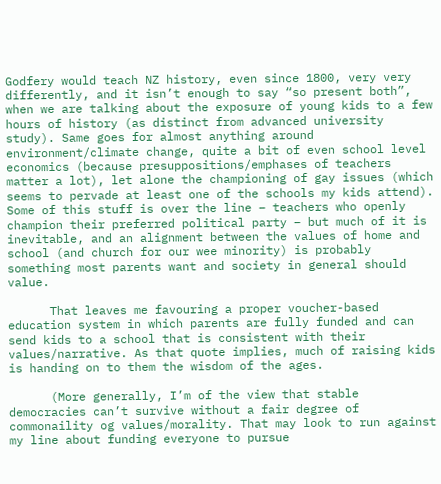Godfery would teach NZ history, even since 1800, very very differently, and it isn’t enough to say “so present both”, when we are talking about the exposure of young kids to a few hours of history (as distinct from advanced university study). Same goes for almost anything around environment/climate change, quite a bit of even school level economics (because presuppositions/emphases of teachers matter a lot), let alone the championing of gay issues (which seems to pervade at least one of the schools my kids attend). Some of this stuff is over the line – teachers who openly champion their preferred political party – but much of it is inevitable, and an alignment between the values of home and school (and church for our wee minority) is probably something most parents want and society in general should value.

      That leaves me favouring a proper voucher-based education system in which parents are fully funded and can send kids to a school that is consistent with their values/narrative. As that quote implies, much of raising kids is handing on to them the wisdom of the ages.

      (More generally, I’m of the view that stable democracies can’t survive without a fair degree of commonaility og values/morality. That may look to run against my line about funding everyone to pursue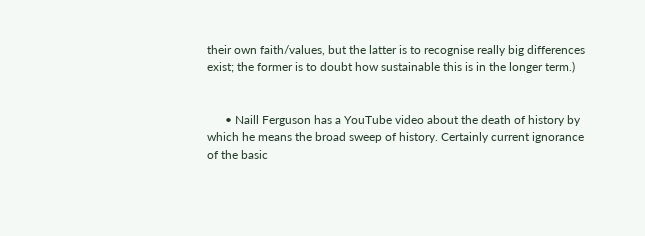their own faith/values, but the latter is to recognise really big differences exist; the former is to doubt how sustainable this is in the longer term.)


      • Naill Ferguson has a YouTube video about the death of history by which he means the broad sweep of history. Certainly current ignorance of the basic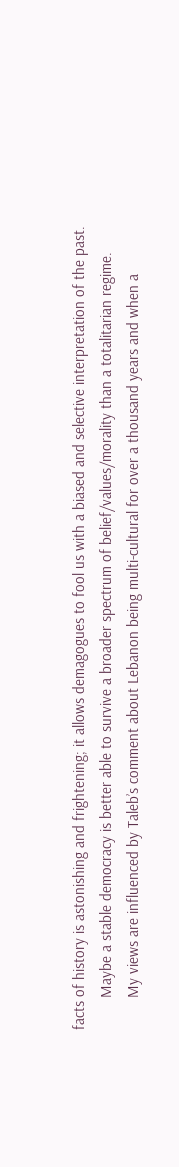facts of history is astonishing and frightening; it allows demagogues to fool us with a biased and selective interpretation of the past.
        Maybe a stable democracy is better able to survive a broader spectrum of belief/values/morality than a totalitarian regime.
        My views are influenced by Taleb’s comment about Lebanon being multi-cultural for over a thousand years and when a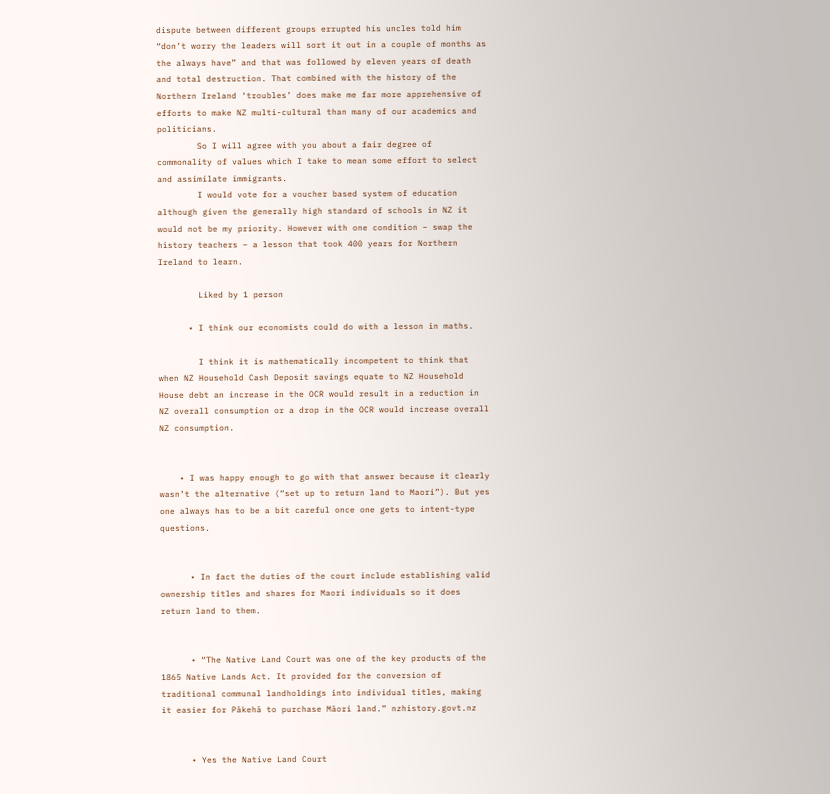dispute between different groups errupted his uncles told him “don’t worry the leaders will sort it out in a couple of months as the always have” and that was followed by eleven years of death and total destruction. That combined with the history of the Northern Ireland ‘troubles’ does make me far more apprehensive of efforts to make NZ multi-cultural than many of our academics and politicians.
        So I will agree with you about a fair degree of commonality of values which I take to mean some effort to select and assimilate immigrants.
        I would vote for a voucher based system of education although given the generally high standard of schools in NZ it would not be my priority. However with one condition – swap the history teachers – a lesson that took 400 years for Northern Ireland to learn.

        Liked by 1 person

      • I think our economists could do with a lesson in maths.

        I think it is mathematically incompetent to think that when NZ Household Cash Deposit savings equate to NZ Household House debt an increase in the OCR would result in a reduction in NZ overall consumption or a drop in the OCR would increase overall NZ consumption.


    • I was happy enough to go with that answer because it clearly wasn’t the alternative (“set up to return land to Maori”). But yes one always has to be a bit careful once one gets to intent-type questions.


      • In fact the duties of the court include establishing valid ownership titles and shares for Maori individuals so it does return land to them.


      • “The Native Land Court was one of the key products of the 1865 Native Lands Act. It provided for the conversion of traditional communal landholdings into individual titles, making it easier for Pākehā to purchase Māori land.” nzhistory.govt.nz


      • Yes the Native Land Court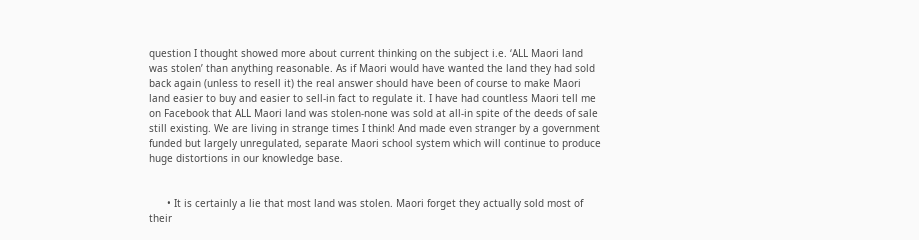question I thought showed more about current thinking on the subject i.e. ‘ALL Maori land was stolen’ than anything reasonable. As if Maori would have wanted the land they had sold back again (unless to resell it) the real answer should have been of course to make Maori land easier to buy and easier to sell-in fact to regulate it. I have had countless Maori tell me on Facebook that ALL Maori land was stolen-none was sold at all-in spite of the deeds of sale still existing. We are living in strange times I think! And made even stranger by a government funded but largely unregulated, separate Maori school system which will continue to produce huge distortions in our knowledge base.


      • It is certainly a lie that most land was stolen. Maori forget they actually sold most of their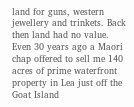land for guns, western jewellery and trinkets. Back then land had no value. Even 30 years ago a Maori chap offered to sell me 140 acres of prime waterfront property in Lea just off the Goat Island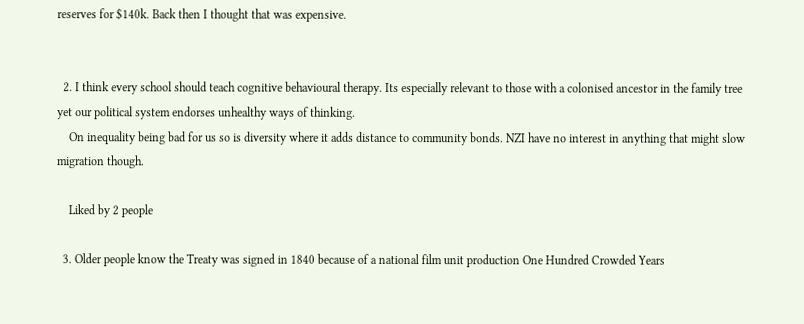reserves for $140k. Back then I thought that was expensive.


  2. I think every school should teach cognitive behavioural therapy. Its especially relevant to those with a colonised ancestor in the family tree yet our political system endorses unhealthy ways of thinking.
    On inequality being bad for us so is diversity where it adds distance to community bonds. NZI have no interest in anything that might slow migration though.

    Liked by 2 people

  3. Older people know the Treaty was signed in 1840 because of a national film unit production One Hundred Crowded Years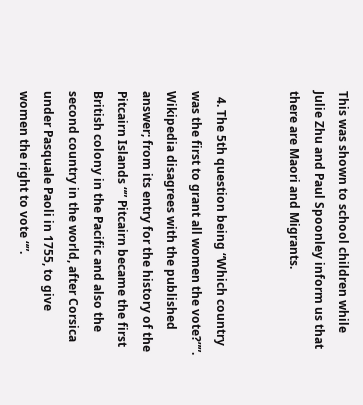This was shown to school children while Julie Zhu and Paul Spoonley inform us that there are Maori and Migrants.


  4. The 5th question being “Which country was the first to grant all women the vote?””. Wikipedia disagrees with the published answer; from its entry for the history of the Pitcairn Islands “” Pitcairn became the first British colony in the Pacific and also the second country in the world, after Corsica under Pasquale Paoli in 1755, to give women the right to vote “”.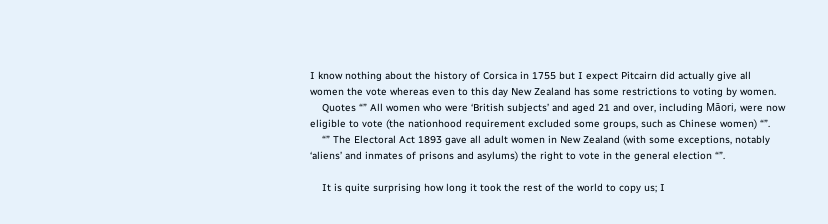I know nothing about the history of Corsica in 1755 but I expect Pitcairn did actually give all women the vote whereas even to this day New Zealand has some restrictions to voting by women.
    Quotes “” All women who were ‘British subjects’ and aged 21 and over, including Māori, were now eligible to vote (the nationhood requirement excluded some groups, such as Chinese women) “”.
    “” The Electoral Act 1893 gave all adult women in New Zealand (with some exceptions, notably ‘aliens’ and inmates of prisons and asylums) the right to vote in the general election “”.

    It is quite surprising how long it took the rest of the world to copy us; I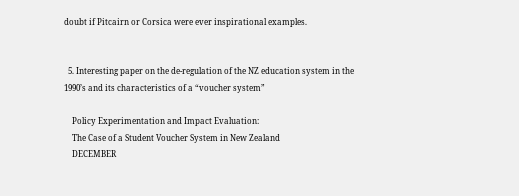doubt if Pitcairn or Corsica were ever inspirational examples.


  5. Interesting paper on the de-regulation of the NZ education system in the 1990’s and its characteristics of a “voucher system”

    Policy Experimentation and Impact Evaluation:
    The Case of a Student Voucher System in New Zealand
    DECEMBER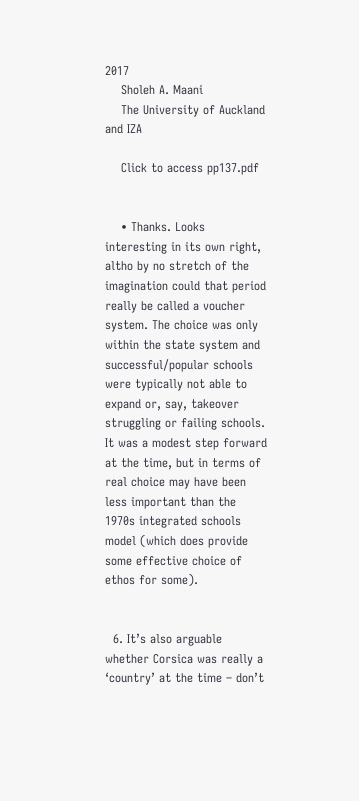2017
    Sholeh A. Maani
    The University of Auckland and IZA

    Click to access pp137.pdf


    • Thanks. Looks interesting in its own right, altho by no stretch of the imagination could that period really be called a voucher system. The choice was only within the state system and successful/popular schools were typically not able to expand or, say, takeover struggling or failing schools. It was a modest step forward at the time, but in terms of real choice may have been less important than the 1970s integrated schools model (which does provide some effective choice of ethos for some).


  6. It’s also arguable whether Corsica was really a ‘country’ at the time – don’t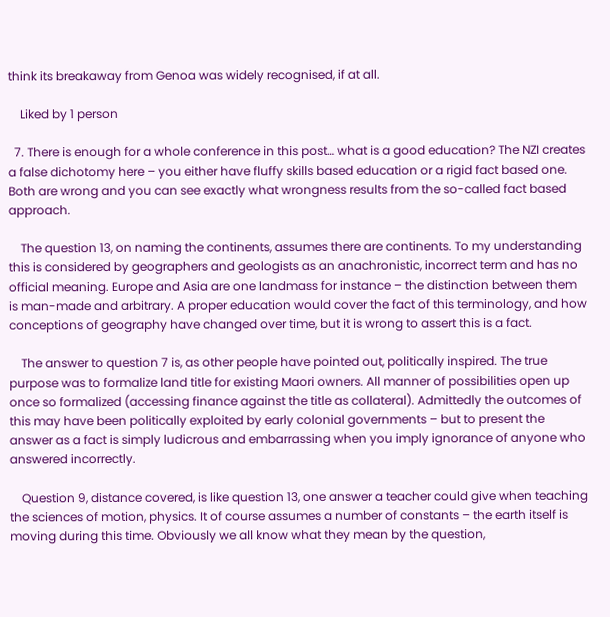think its breakaway from Genoa was widely recognised, if at all.

    Liked by 1 person

  7. There is enough for a whole conference in this post… what is a good education? The NZI creates a false dichotomy here – you either have fluffy skills based education or a rigid fact based one. Both are wrong and you can see exactly what wrongness results from the so-called fact based approach.

    The question 13, on naming the continents, assumes there are continents. To my understanding this is considered by geographers and geologists as an anachronistic, incorrect term and has no official meaning. Europe and Asia are one landmass for instance – the distinction between them is man-made and arbitrary. A proper education would cover the fact of this terminology, and how conceptions of geography have changed over time, but it is wrong to assert this is a fact.

    The answer to question 7 is, as other people have pointed out, politically inspired. The true purpose was to formalize land title for existing Maori owners. All manner of possibilities open up once so formalized (accessing finance against the title as collateral). Admittedly the outcomes of this may have been politically exploited by early colonial governments – but to present the answer as a fact is simply ludicrous and embarrassing when you imply ignorance of anyone who answered incorrectly.

    Question 9, distance covered, is like question 13, one answer a teacher could give when teaching the sciences of motion, physics. It of course assumes a number of constants – the earth itself is moving during this time. Obviously we all know what they mean by the question,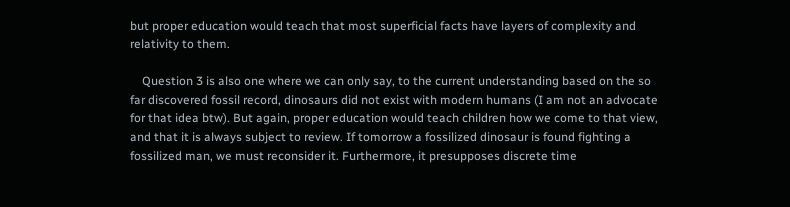but proper education would teach that most superficial facts have layers of complexity and relativity to them.

    Question 3 is also one where we can only say, to the current understanding based on the so far discovered fossil record, dinosaurs did not exist with modern humans (I am not an advocate for that idea btw). But again, proper education would teach children how we come to that view, and that it is always subject to review. If tomorrow a fossilized dinosaur is found fighting a fossilized man, we must reconsider it. Furthermore, it presupposes discrete time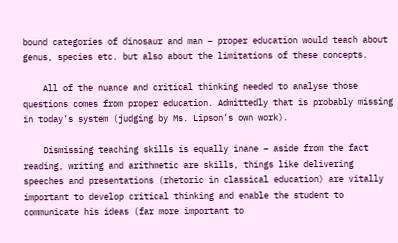bound categories of dinosaur and man – proper education would teach about genus, species etc. but also about the limitations of these concepts.

    All of the nuance and critical thinking needed to analyse those questions comes from proper education. Admittedly that is probably missing in today’s system (judging by Ms. Lipson’s own work).

    Dismissing teaching skills is equally inane – aside from the fact reading, writing and arithmetic are skills, things like delivering speeches and presentations (rhetoric in classical education) are vitally important to develop critical thinking and enable the student to communicate his ideas (far more important to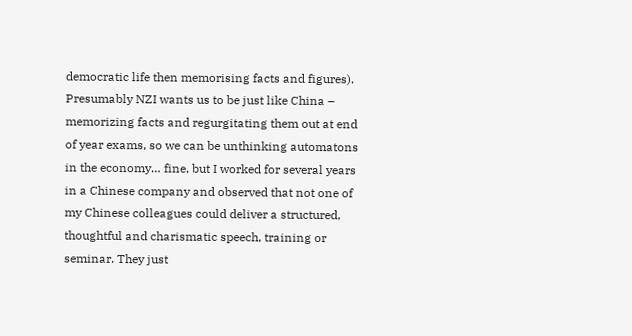democratic life then memorising facts and figures). Presumably NZI wants us to be just like China – memorizing facts and regurgitating them out at end of year exams, so we can be unthinking automatons in the economy… fine, but I worked for several years in a Chinese company and observed that not one of my Chinese colleagues could deliver a structured, thoughtful and charismatic speech, training or seminar. They just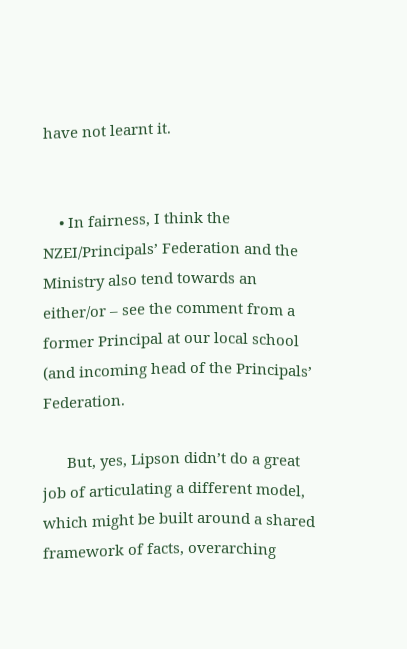have not learnt it.


    • In fairness, I think the NZEI/Principals’ Federation and the Ministry also tend towards an either/or – see the comment from a former Principal at our local school (and incoming head of the Principals’ Federation.

      But, yes, Lipson didn’t do a great job of articulating a different model, which might be built around a shared framework of facts, overarching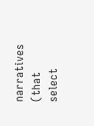narratives (that select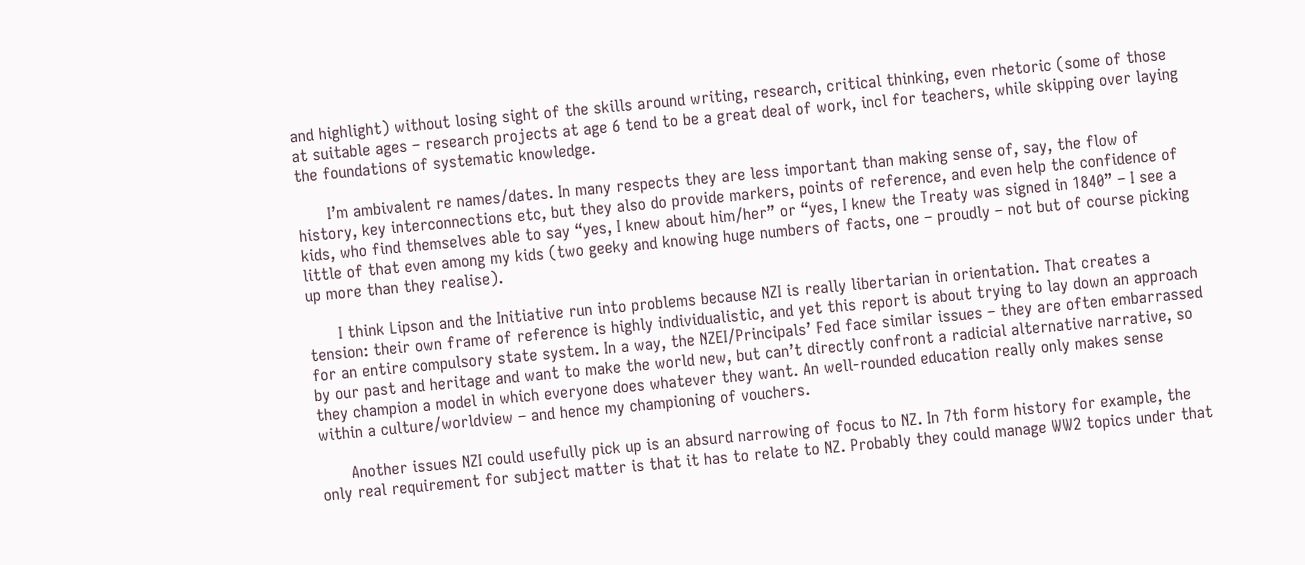and highlight) without losing sight of the skills around writing, research, critical thinking, even rhetoric (some of those at suitable ages – research projects at age 6 tend to be a great deal of work, incl for teachers, while skipping over laying the foundations of systematic knowledge.

      I’m ambivalent re names/dates. In many respects they are less important than making sense of, say, the flow of history, key interconnections etc, but they also do provide markers, points of reference, and even help the confidence of kids, who find themselves able to say “yes, I knew about him/her” or “yes, I knew the Treaty was signed in 1840” – I see a little of that even among my kids (two geeky and knowing huge numbers of facts, one – proudly – not but of course picking up more than they realise).

      I think Lipson and the Initiative run into problems because NZI is really libertarian in orientation. That creates a tension: their own frame of reference is highly individualistic, and yet this report is about trying to lay down an approach for an entire compulsory state system. In a way, the NZEI/Principals’ Fed face similar issues – they are often embarrassed by our past and heritage and want to make the world new, but can’t directly confront a radicial alternative narrative, so they champion a model in which everyone does whatever they want. An well-rounded education really only makes sense within a culture/worldview – and hence my championing of vouchers.

      Another issues NZI could usefully pick up is an absurd narrowing of focus to NZ. In 7th form history for example, the only real requirement for subject matter is that it has to relate to NZ. Probably they could manage WW2 topics under that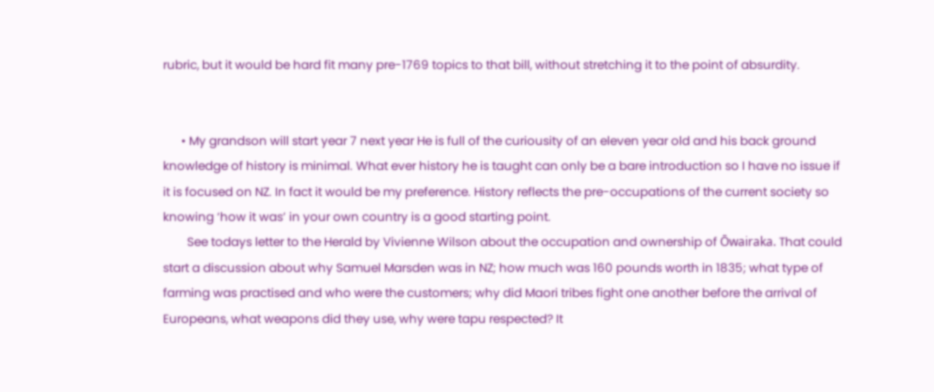rubric, but it would be hard fit many pre-1769 topics to that bill, without stretching it to the point of absurdity.


      • My grandson will start year 7 next year He is full of the curiousity of an eleven year old and his back ground knowledge of history is minimal. What ever history he is taught can only be a bare introduction so I have no issue if it is focused on NZ. In fact it would be my preference. History reflects the pre-occupations of the current society so knowing ‘how it was’ in your own country is a good starting point.
        See todays letter to the Herald by Vivienne Wilson about the occupation and ownership of Ōwairaka. That could start a discussion about why Samuel Marsden was in NZ; how much was 160 pounds worth in 1835; what type of farming was practised and who were the customers; why did Maori tribes fight one another before the arrival of Europeans, what weapons did they use, why were tapu respected? It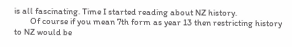is all fascinating. Time I started reading about NZ history.
        Of course if you mean 7th form as year 13 then restricting history to NZ would be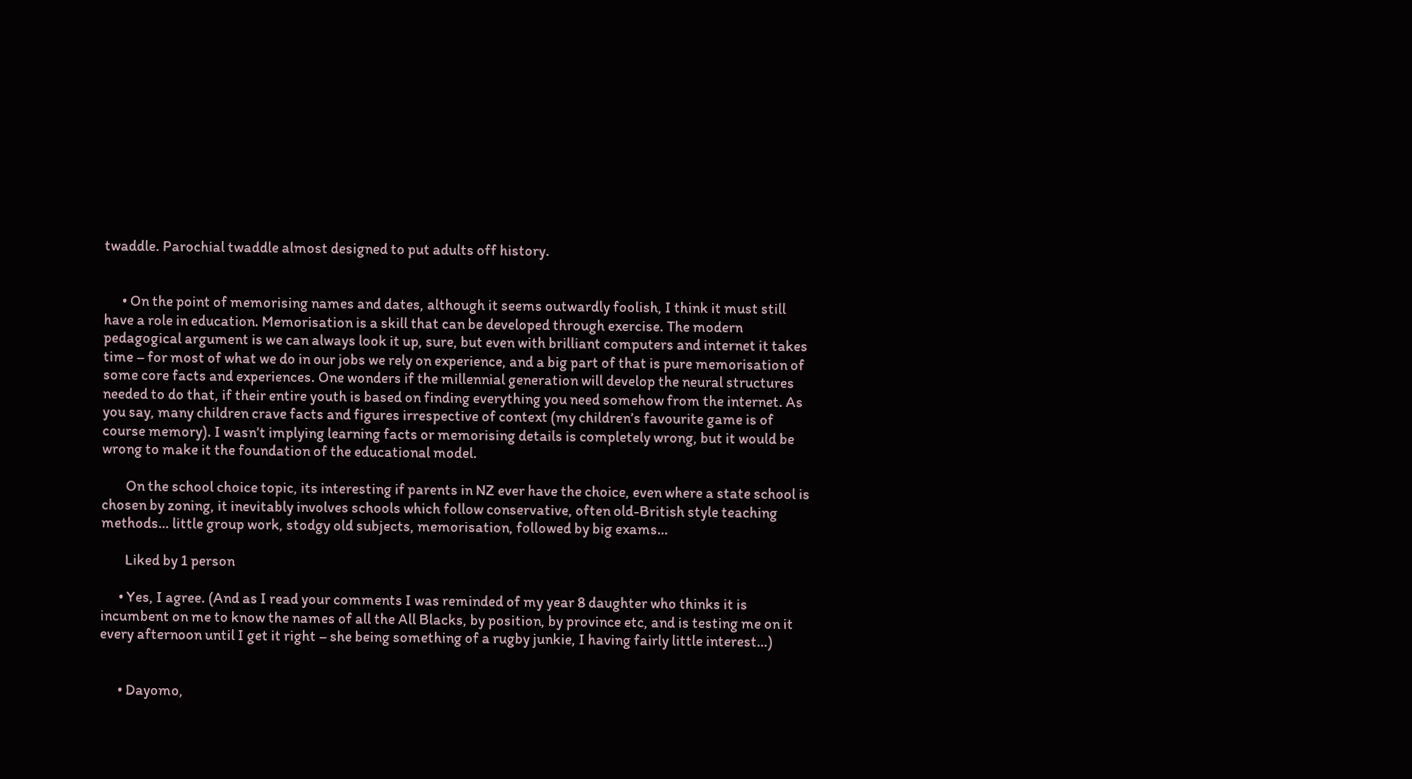twaddle. Parochial twaddle almost designed to put adults off history.


      • On the point of memorising names and dates, although it seems outwardly foolish, I think it must still have a role in education. Memorisation is a skill that can be developed through exercise. The modern pedagogical argument is we can always look it up, sure, but even with brilliant computers and internet it takes time – for most of what we do in our jobs we rely on experience, and a big part of that is pure memorisation of some core facts and experiences. One wonders if the millennial generation will develop the neural structures needed to do that, if their entire youth is based on finding everything you need somehow from the internet. As you say, many children crave facts and figures irrespective of context (my children’s favourite game is of course memory). I wasn’t implying learning facts or memorising details is completely wrong, but it would be wrong to make it the foundation of the educational model.

        On the school choice topic, its interesting if parents in NZ ever have the choice, even where a state school is chosen by zoning, it inevitably involves schools which follow conservative, often old-British style teaching methods… little group work, stodgy old subjects, memorisation, followed by big exams…

        Liked by 1 person

      • Yes, I agree. (And as I read your comments I was reminded of my year 8 daughter who thinks it is incumbent on me to know the names of all the All Blacks, by position, by province etc, and is testing me on it every afternoon until I get it right – she being something of a rugby junkie, I having fairly little interest…)


      • Dayomo,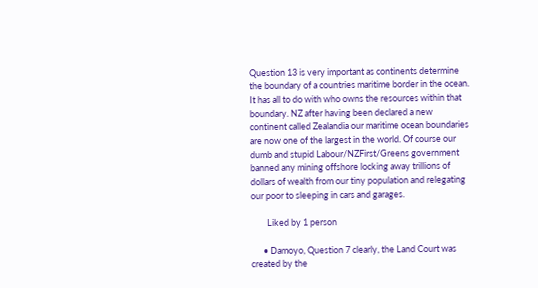Question 13 is very important as continents determine the boundary of a countries maritime border in the ocean. It has all to do with who owns the resources within that boundary. NZ after having been declared a new continent called Zealandia our maritime ocean boundaries are now one of the largest in the world. Of course our dumb and stupid Labour/NZFirst/Greens government banned any mining offshore locking away trillions of dollars of wealth from our tiny population and relegating our poor to sleeping in cars and garages.

        Liked by 1 person

      • Damoyo, Question 7 clearly, the Land Court was created by the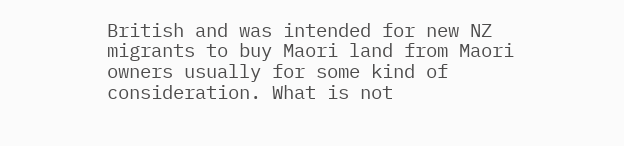British and was intended for new NZ migrants to buy Maori land from Maori owners usually for some kind of consideration. What is not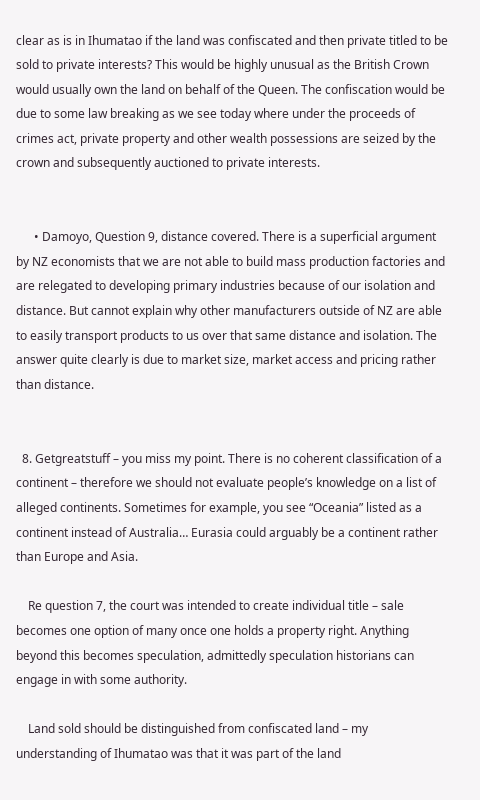clear as is in Ihumatao if the land was confiscated and then private titled to be sold to private interests? This would be highly unusual as the British Crown would usually own the land on behalf of the Queen. The confiscation would be due to some law breaking as we see today where under the proceeds of crimes act, private property and other wealth possessions are seized by the crown and subsequently auctioned to private interests.


      • Damoyo, Question 9, distance covered. There is a superficial argument by NZ economists that we are not able to build mass production factories and are relegated to developing primary industries because of our isolation and distance. But cannot explain why other manufacturers outside of NZ are able to easily transport products to us over that same distance and isolation. The answer quite clearly is due to market size, market access and pricing rather than distance.


  8. Getgreatstuff – you miss my point. There is no coherent classification of a continent – therefore we should not evaluate people’s knowledge on a list of alleged continents. Sometimes for example, you see “Oceania” listed as a continent instead of Australia… Eurasia could arguably be a continent rather than Europe and Asia.

    Re question 7, the court was intended to create individual title – sale becomes one option of many once one holds a property right. Anything beyond this becomes speculation, admittedly speculation historians can engage in with some authority.

    Land sold should be distinguished from confiscated land – my understanding of Ihumatao was that it was part of the land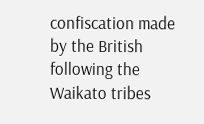confiscation made by the British following the Waikato tribes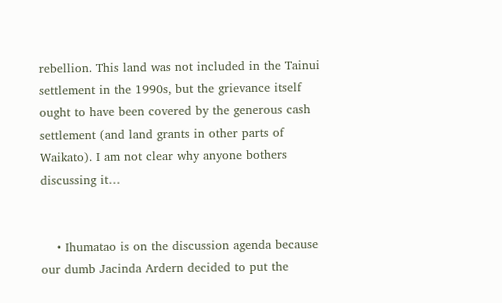rebellion. This land was not included in the Tainui settlement in the 1990s, but the grievance itself ought to have been covered by the generous cash settlement (and land grants in other parts of Waikato). I am not clear why anyone bothers discussing it…


    • Ihumatao is on the discussion agenda because our dumb Jacinda Ardern decided to put the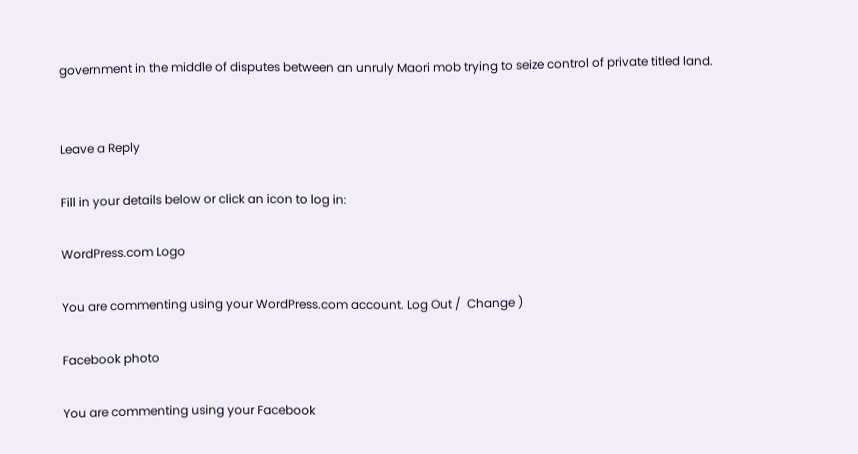government in the middle of disputes between an unruly Maori mob trying to seize control of private titled land.


Leave a Reply

Fill in your details below or click an icon to log in:

WordPress.com Logo

You are commenting using your WordPress.com account. Log Out /  Change )

Facebook photo

You are commenting using your Facebook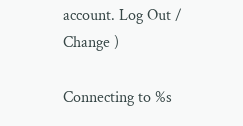account. Log Out /  Change )

Connecting to %s